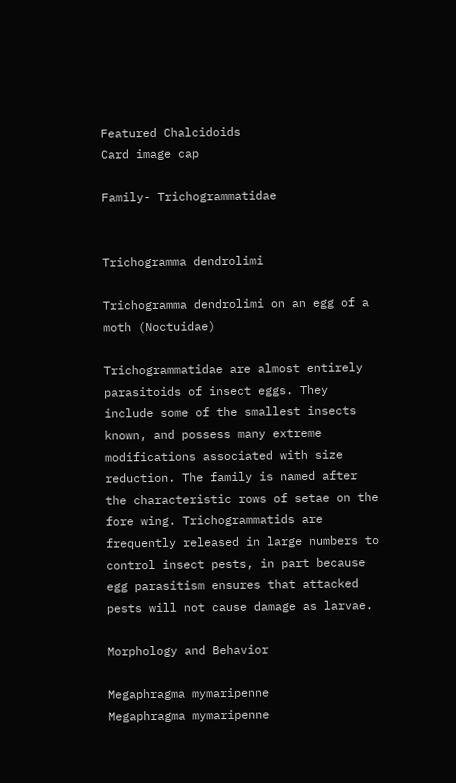Featured Chalcidoids
Card image cap

Family- Trichogrammatidae


Trichogramma dendrolimi

Trichogramma dendrolimi on an egg of a moth (Noctuidae)

Trichogrammatidae are almost entirely parasitoids of insect eggs. They include some of the smallest insects known, and possess many extreme modifications associated with size reduction. The family is named after the characteristic rows of setae on the fore wing. Trichogrammatids are frequently released in large numbers to control insect pests, in part because egg parasitism ensures that attacked pests will not cause damage as larvae.

Morphology and Behavior

Megaphragma mymaripenne
Megaphragma mymaripenne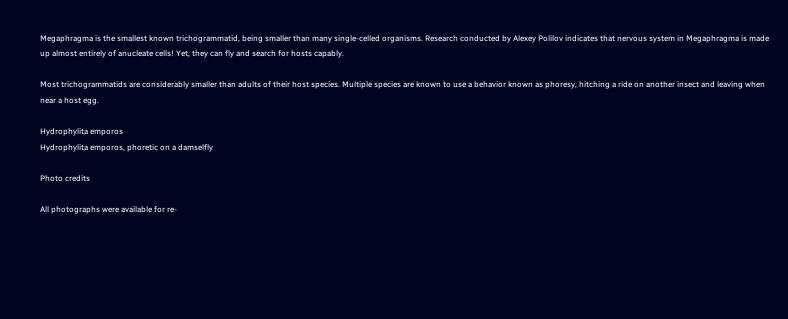Megaphragma is the smallest known trichogrammatid, being smaller than many single-celled organisms. Research conducted by Alexey Polilov indicates that nervous system in Megaphragma is made up almost entirely of anucleate cells! Yet, they can fly and search for hosts capably.

Most trichogrammatids are considerably smaller than adults of their host species. Multiple species are known to use a behavior known as phoresy, hitching a ride on another insect and leaving when near a host egg.

Hydrophylita emporos
Hydrophylita emporos, phoretic on a damselfly

Photo credits

All photographs were available for re-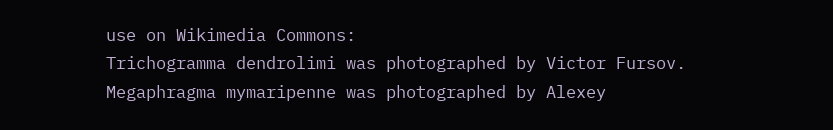use on Wikimedia Commons:
Trichogramma dendrolimi was photographed by Victor Fursov.
Megaphragma mymaripenne was photographed by Alexey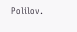Polilov.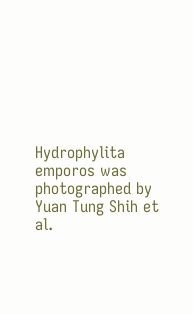Hydrophylita emporos was photographed by Yuan Tung Shih et al.